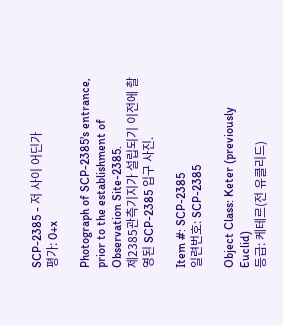SCP-2385 - 저 사이 어딘가
평가: 0+x

Photograph of SCP-2385's entrance, prior to the establishment of Observation Site-2385.
제2385관측기지가 설립되기 이전에 촬영된 SCP-2385 입구 사진.

Item #: SCP-2385
일련번호: SCP-2385

Object Class: Keter (previously Euclid)
등급: 케테르(전 유클리드)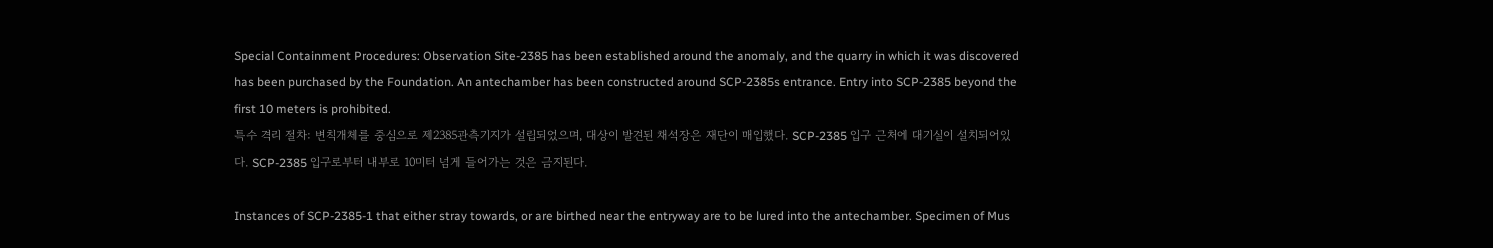Special Containment Procedures: Observation Site-2385 has been established around the anomaly, and the quarry in which it was discovered has been purchased by the Foundation. An antechamber has been constructed around SCP-2385s entrance. Entry into SCP-2385 beyond the first 10 meters is prohibited.
특수 격리 절차: 변칙개체를 중심으로 제2385관측기지가 설립되었으며, 대상이 발견된 채석장은 재단이 매입했다. SCP-2385 입구 근처에 대기실이 설치되어있다. SCP-2385 입구로부터 내부로 10미터 넘게 들어가는 것은 금지된다.

Instances of SCP-2385-1 that either stray towards, or are birthed near the entryway are to be lured into the antechamber. Specimen of Mus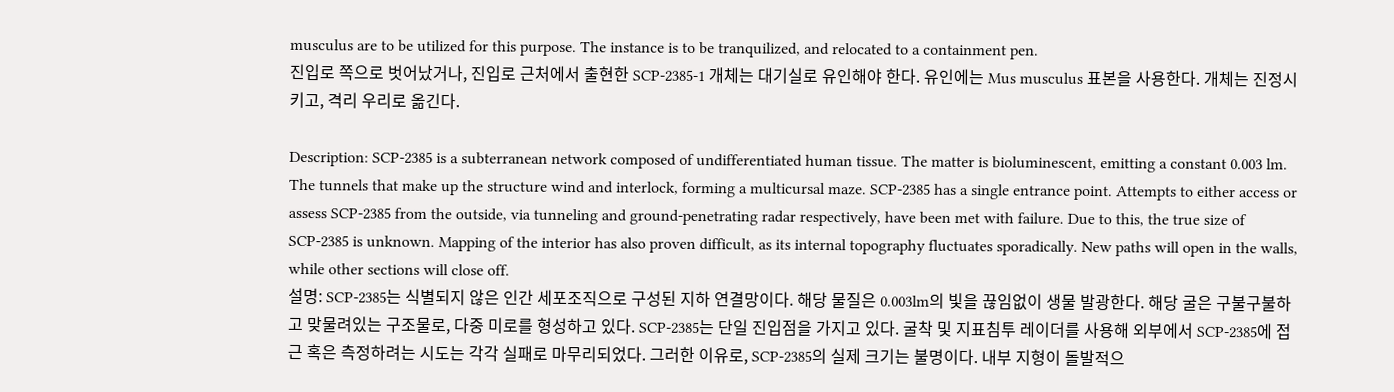musculus are to be utilized for this purpose. The instance is to be tranquilized, and relocated to a containment pen.
진입로 쪽으로 벗어났거나, 진입로 근처에서 출현한 SCP-2385-1 개체는 대기실로 유인해야 한다. 유인에는 Mus musculus 표본을 사용한다. 개체는 진정시키고, 격리 우리로 옮긴다.

Description: SCP-2385 is a subterranean network composed of undifferentiated human tissue. The matter is bioluminescent, emitting a constant 0.003 lm. The tunnels that make up the structure wind and interlock, forming a multicursal maze. SCP-2385 has a single entrance point. Attempts to either access or assess SCP-2385 from the outside, via tunneling and ground-penetrating radar respectively, have been met with failure. Due to this, the true size of SCP-2385 is unknown. Mapping of the interior has also proven difficult, as its internal topography fluctuates sporadically. New paths will open in the walls, while other sections will close off.
설명: SCP-2385는 식별되지 않은 인간 세포조직으로 구성된 지하 연결망이다. 해당 물질은 0.003lm의 빛을 끊임없이 생물 발광한다. 해당 굴은 구불구불하고 맞물려있는 구조물로, 다중 미로를 형성하고 있다. SCP-2385는 단일 진입점을 가지고 있다. 굴착 및 지표침투 레이더를 사용해 외부에서 SCP-2385에 접근 혹은 측정하려는 시도는 각각 실패로 마무리되었다. 그러한 이유로, SCP-2385의 실제 크기는 불명이다. 내부 지형이 돌발적으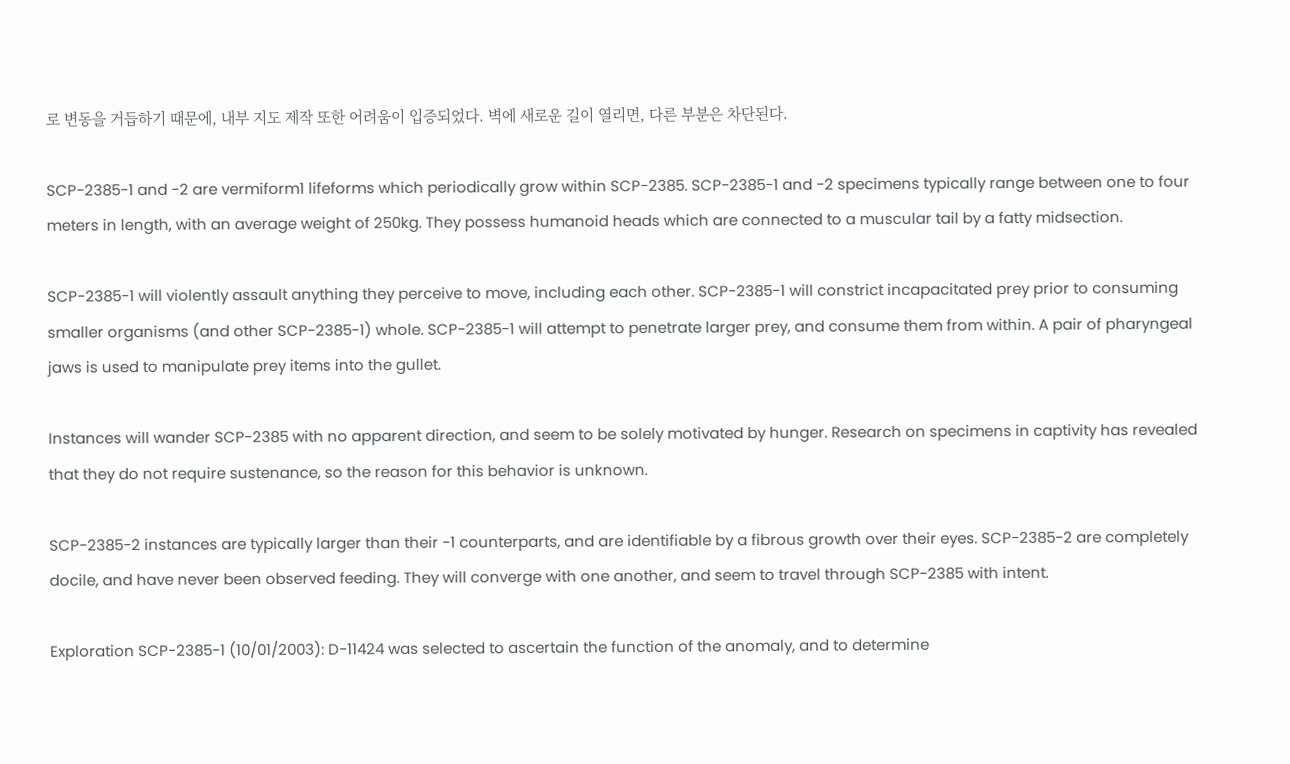로 변동을 거듭하기 때문에, 내부 지도 제작 또한 어려움이 입증되었다. 벽에 새로운 길이 열리면, 다른 부분은 차단된다.

SCP-2385-1 and -2 are vermiform1 lifeforms which periodically grow within SCP-2385. SCP-2385-1 and -2 specimens typically range between one to four meters in length, with an average weight of 250kg. They possess humanoid heads which are connected to a muscular tail by a fatty midsection.

SCP-2385-1 will violently assault anything they perceive to move, including each other. SCP-2385-1 will constrict incapacitated prey prior to consuming smaller organisms (and other SCP-2385-1) whole. SCP-2385-1 will attempt to penetrate larger prey, and consume them from within. A pair of pharyngeal jaws is used to manipulate prey items into the gullet.

Instances will wander SCP-2385 with no apparent direction, and seem to be solely motivated by hunger. Research on specimens in captivity has revealed that they do not require sustenance, so the reason for this behavior is unknown.

SCP-2385-2 instances are typically larger than their -1 counterparts, and are identifiable by a fibrous growth over their eyes. SCP-2385-2 are completely docile, and have never been observed feeding. They will converge with one another, and seem to travel through SCP-2385 with intent.

Exploration SCP-2385-1 (10/01/2003): D-11424 was selected to ascertain the function of the anomaly, and to determine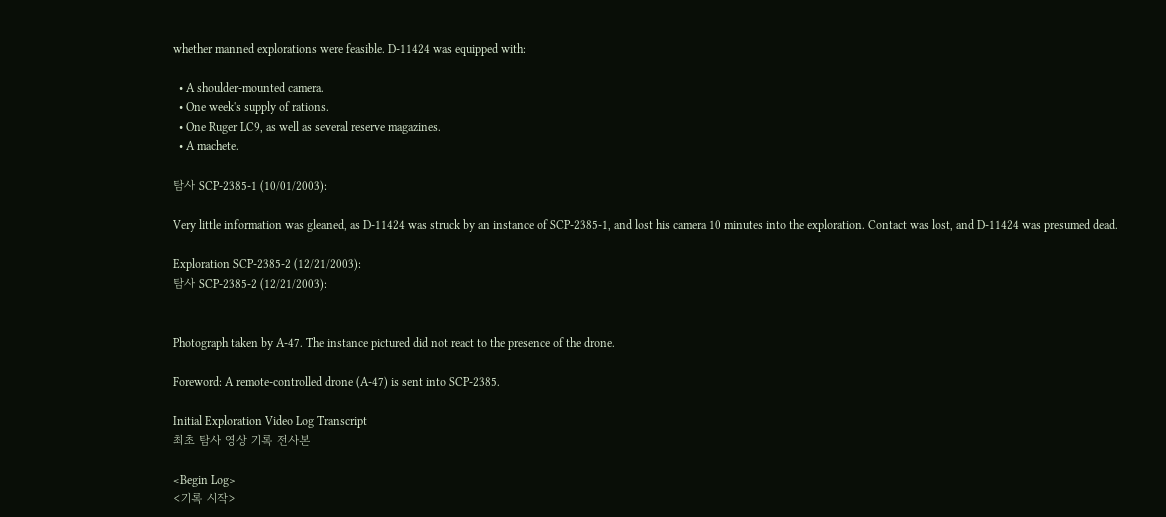whether manned explorations were feasible. D-11424 was equipped with:

  • A shoulder-mounted camera.
  • One week's supply of rations.
  • One Ruger LC9, as well as several reserve magazines.
  • A machete.

탐사 SCP-2385-1 (10/01/2003):

Very little information was gleaned, as D-11424 was struck by an instance of SCP-2385-1, and lost his camera 10 minutes into the exploration. Contact was lost, and D-11424 was presumed dead.

Exploration SCP-2385-2 (12/21/2003):
탐사 SCP-2385-2 (12/21/2003):


Photograph taken by A-47. The instance pictured did not react to the presence of the drone.

Foreword: A remote-controlled drone (A-47) is sent into SCP-2385.

Initial Exploration Video Log Transcript
최초 탐사 영상 기록 전사본

<Begin Log>
<기록 시작>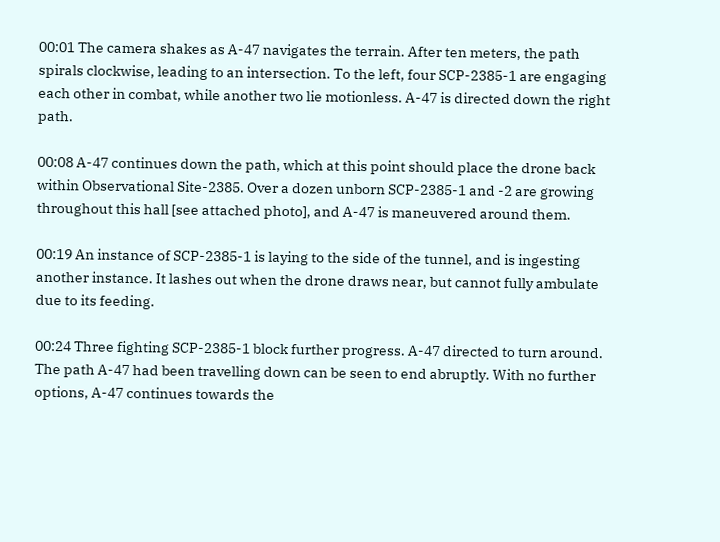00:01 The camera shakes as A-47 navigates the terrain. After ten meters, the path spirals clockwise, leading to an intersection. To the left, four SCP-2385-1 are engaging each other in combat, while another two lie motionless. A-47 is directed down the right path.

00:08 A-47 continues down the path, which at this point should place the drone back within Observational Site-2385. Over a dozen unborn SCP-2385-1 and -2 are growing throughout this hall [see attached photo], and A-47 is maneuvered around them.

00:19 An instance of SCP-2385-1 is laying to the side of the tunnel, and is ingesting another instance. It lashes out when the drone draws near, but cannot fully ambulate due to its feeding.

00:24 Three fighting SCP-2385-1 block further progress. A-47 directed to turn around. The path A-47 had been travelling down can be seen to end abruptly. With no further options, A-47 continues towards the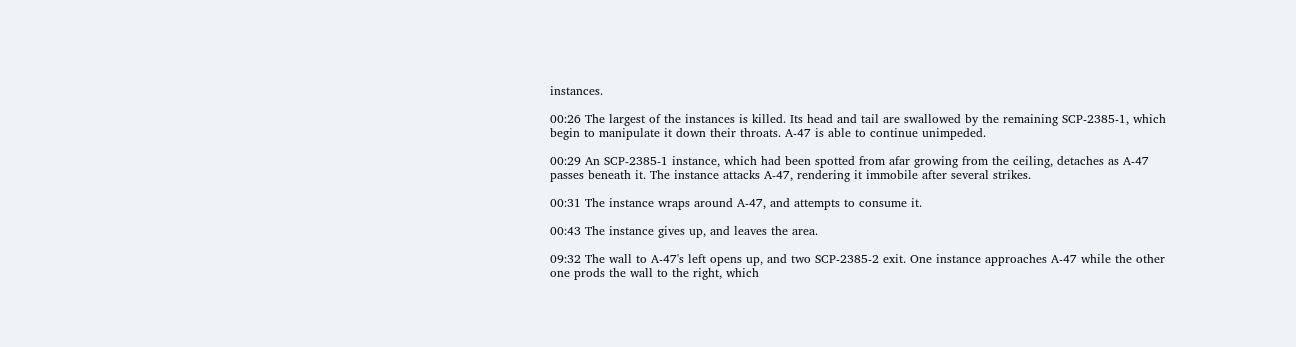instances.

00:26 The largest of the instances is killed. Its head and tail are swallowed by the remaining SCP-2385-1, which begin to manipulate it down their throats. A-47 is able to continue unimpeded.

00:29 An SCP-2385-1 instance, which had been spotted from afar growing from the ceiling, detaches as A-47 passes beneath it. The instance attacks A-47, rendering it immobile after several strikes.

00:31 The instance wraps around A-47, and attempts to consume it.

00:43 The instance gives up, and leaves the area.

09:32 The wall to A-47's left opens up, and two SCP-2385-2 exit. One instance approaches A-47 while the other one prods the wall to the right, which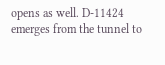opens as well. D-11424 emerges from the tunnel to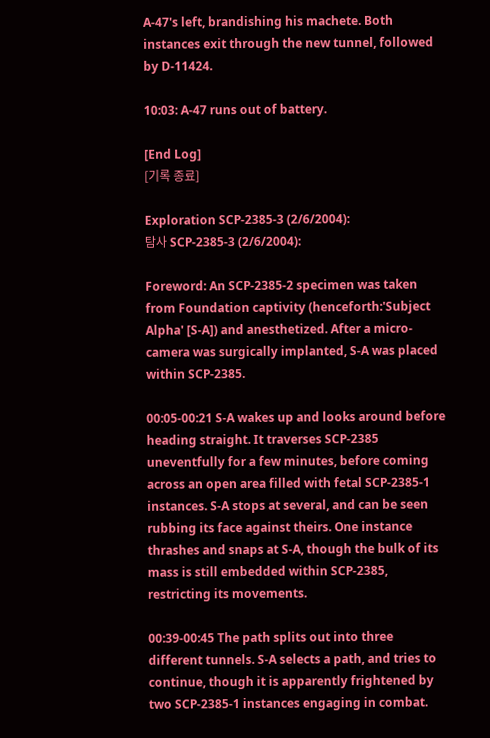A-47's left, brandishing his machete. Both instances exit through the new tunnel, followed by D-11424.

10:03: A-47 runs out of battery.

[End Log]
[기록 종료]

Exploration SCP-2385-3 (2/6/2004):
탐사 SCP-2385-3 (2/6/2004):

Foreword: An SCP-2385-2 specimen was taken from Foundation captivity (henceforth:'Subject Alpha' [S-A]) and anesthetized. After a micro-camera was surgically implanted, S-A was placed within SCP-2385.

00:05-00:21 S-A wakes up and looks around before heading straight. It traverses SCP-2385 uneventfully for a few minutes, before coming across an open area filled with fetal SCP-2385-1 instances. S-A stops at several, and can be seen rubbing its face against theirs. One instance thrashes and snaps at S-A, though the bulk of its mass is still embedded within SCP-2385, restricting its movements.

00:39-00:45 The path splits out into three different tunnels. S-A selects a path, and tries to continue, though it is apparently frightened by two SCP-2385-1 instances engaging in combat.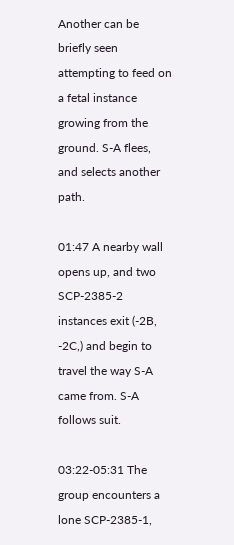Another can be briefly seen attempting to feed on a fetal instance growing from the ground. S-A flees, and selects another path.

01:47 A nearby wall opens up, and two SCP-2385-2 instances exit (-2B, -2C,) and begin to travel the way S-A came from. S-A follows suit.

03:22-05:31 The group encounters a lone SCP-2385-1,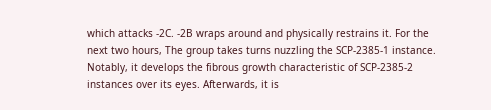which attacks -2C. -2B wraps around and physically restrains it. For the next two hours, The group takes turns nuzzling the SCP-2385-1 instance. Notably, it develops the fibrous growth characteristic of SCP-2385-2 instances over its eyes. Afterwards, it is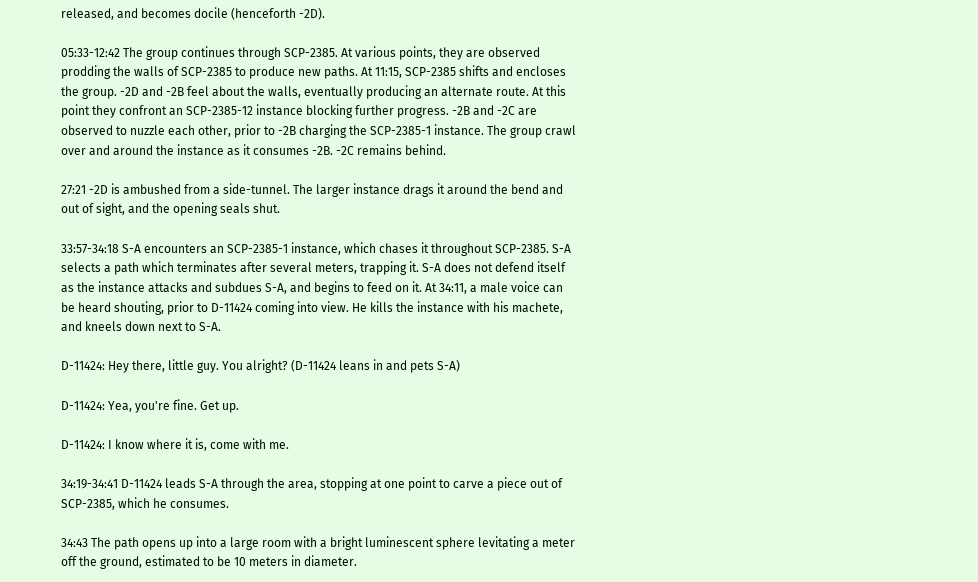released, and becomes docile (henceforth -2D).

05:33-12:42 The group continues through SCP-2385. At various points, they are observed prodding the walls of SCP-2385 to produce new paths. At 11:15, SCP-2385 shifts and encloses the group. -2D and -2B feel about the walls, eventually producing an alternate route. At this point they confront an SCP-2385-12 instance blocking further progress. -2B and -2C are observed to nuzzle each other, prior to -2B charging the SCP-2385-1 instance. The group crawl over and around the instance as it consumes -2B. -2C remains behind.

27:21 -2D is ambushed from a side-tunnel. The larger instance drags it around the bend and out of sight, and the opening seals shut.

33:57-34:18 S-A encounters an SCP-2385-1 instance, which chases it throughout SCP-2385. S-A selects a path which terminates after several meters, trapping it. S-A does not defend itself as the instance attacks and subdues S-A, and begins to feed on it. At 34:11, a male voice can be heard shouting, prior to D-11424 coming into view. He kills the instance with his machete, and kneels down next to S-A.

D-11424: Hey there, little guy. You alright? (D-11424 leans in and pets S-A)

D-11424: Yea, you're fine. Get up.

D-11424: I know where it is, come with me.

34:19-34:41 D-11424 leads S-A through the area, stopping at one point to carve a piece out of SCP-2385, which he consumes.

34:43 The path opens up into a large room with a bright luminescent sphere levitating a meter off the ground, estimated to be 10 meters in diameter.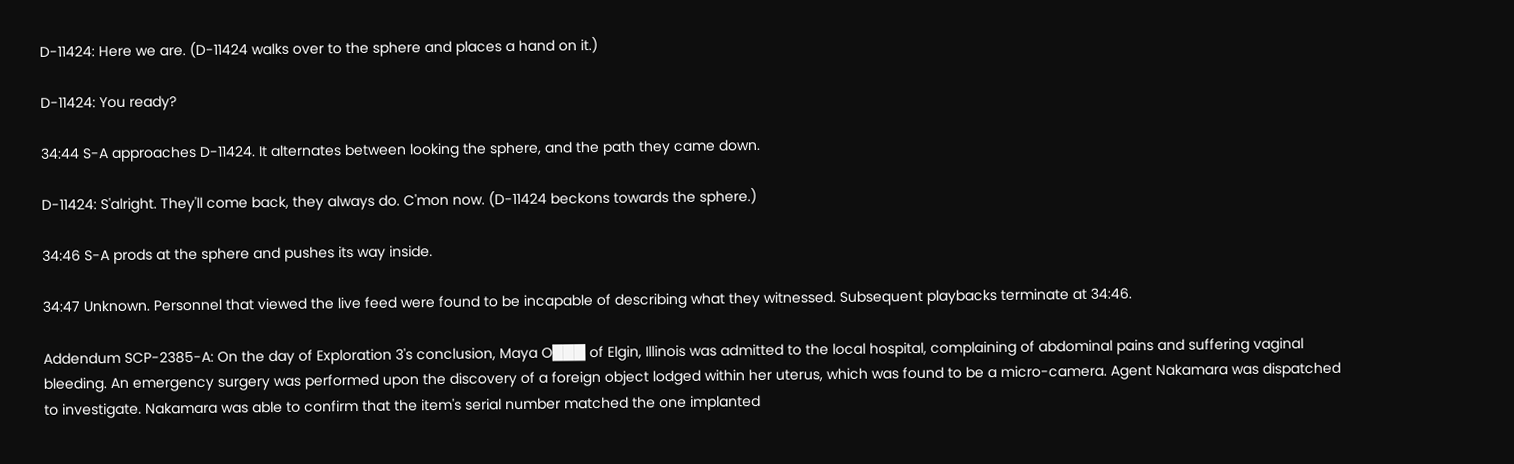D-11424: Here we are. (D-11424 walks over to the sphere and places a hand on it.)

D-11424: You ready?

34:44 S-A approaches D-11424. It alternates between looking the sphere, and the path they came down.

D-11424: S'alright. They'll come back, they always do. C'mon now. (D-11424 beckons towards the sphere.)

34:46 S-A prods at the sphere and pushes its way inside.

34:47 Unknown. Personnel that viewed the live feed were found to be incapable of describing what they witnessed. Subsequent playbacks terminate at 34:46.

Addendum SCP-2385-A: On the day of Exploration 3's conclusion, Maya O███ of Elgin, Illinois was admitted to the local hospital, complaining of abdominal pains and suffering vaginal bleeding. An emergency surgery was performed upon the discovery of a foreign object lodged within her uterus, which was found to be a micro-camera. Agent Nakamara was dispatched to investigate. Nakamara was able to confirm that the item's serial number matched the one implanted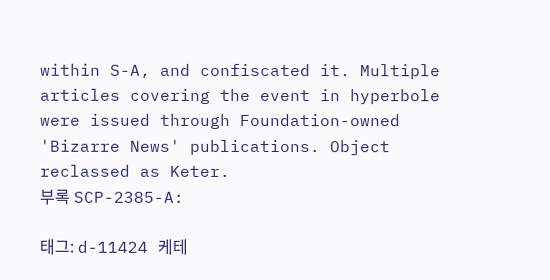within S-A, and confiscated it. Multiple articles covering the event in hyperbole were issued through Foundation-owned 'Bizarre News' publications. Object reclassed as Keter.
부록 SCP-2385-A:

태그: d-11424 케테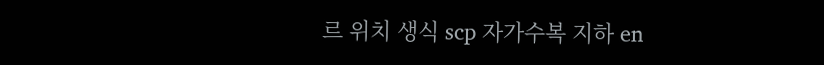르 위치 생식 scp 자가수복 지하 en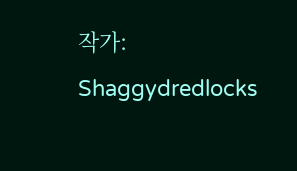작가: Shaggydredlocks